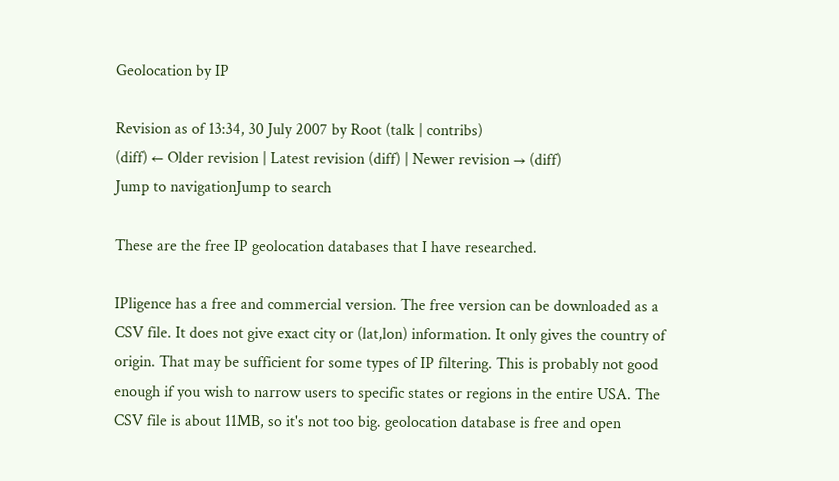Geolocation by IP

Revision as of 13:34, 30 July 2007 by Root (talk | contribs)
(diff) ← Older revision | Latest revision (diff) | Newer revision → (diff)
Jump to navigationJump to search

These are the free IP geolocation databases that I have researched.

IPligence has a free and commercial version. The free version can be downloaded as a CSV file. It does not give exact city or (lat,lon) information. It only gives the country of origin. That may be sufficient for some types of IP filtering. This is probably not good enough if you wish to narrow users to specific states or regions in the entire USA. The CSV file is about 11MB, so it's not too big. geolocation database is free and open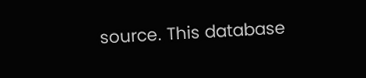source. This database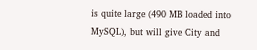is quite large (490 MB loaded into MySQL), but will give City and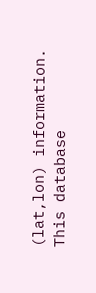(lat,lon) information. This database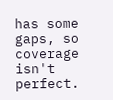has some gaps, so coverage isn't perfect.